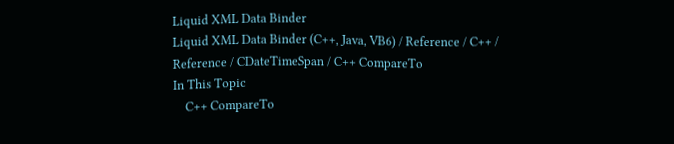Liquid XML Data Binder
Liquid XML Data Binder (C++, Java, VB6) / Reference / C++ / Reference / CDateTimeSpan / C++ CompareTo
In This Topic
    C++ CompareTo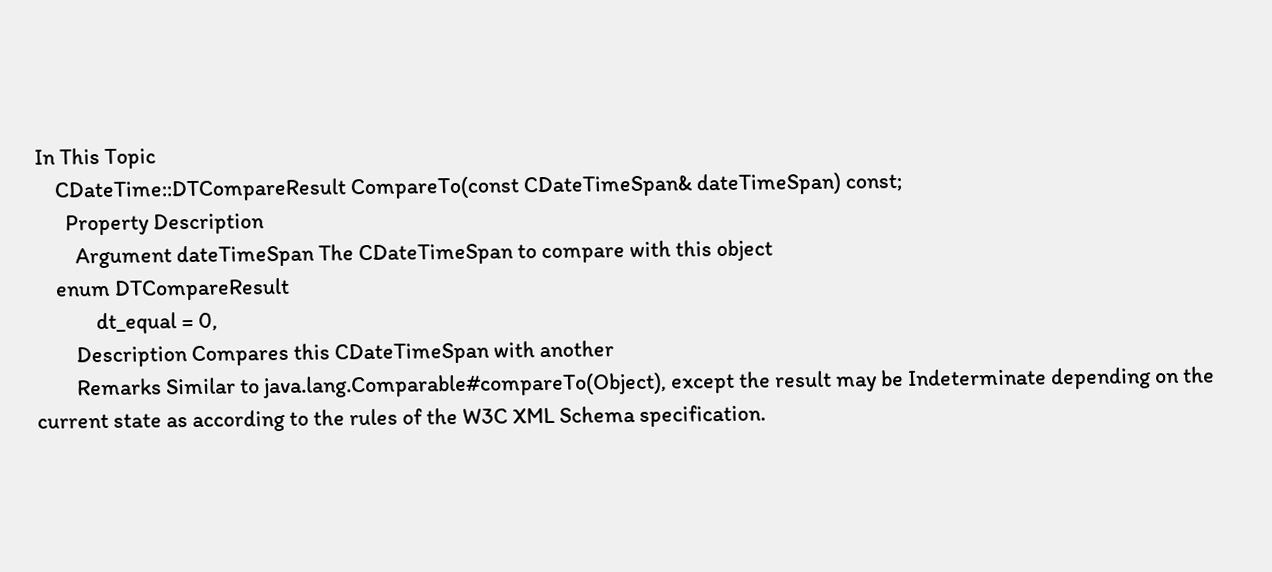In This Topic
    CDateTime::DTCompareResult CompareTo(const CDateTimeSpan& dateTimeSpan) const;
      Property Description
        Argument dateTimeSpan The CDateTimeSpan to compare with this object
    enum DTCompareResult
            dt_equal = 0,
        Description Compares this CDateTimeSpan with another
        Remarks Similar to java.lang.Comparable#compareTo(Object), except the result may be Indeterminate depending on the current state as according to the rules of the W3C XML Schema specification.